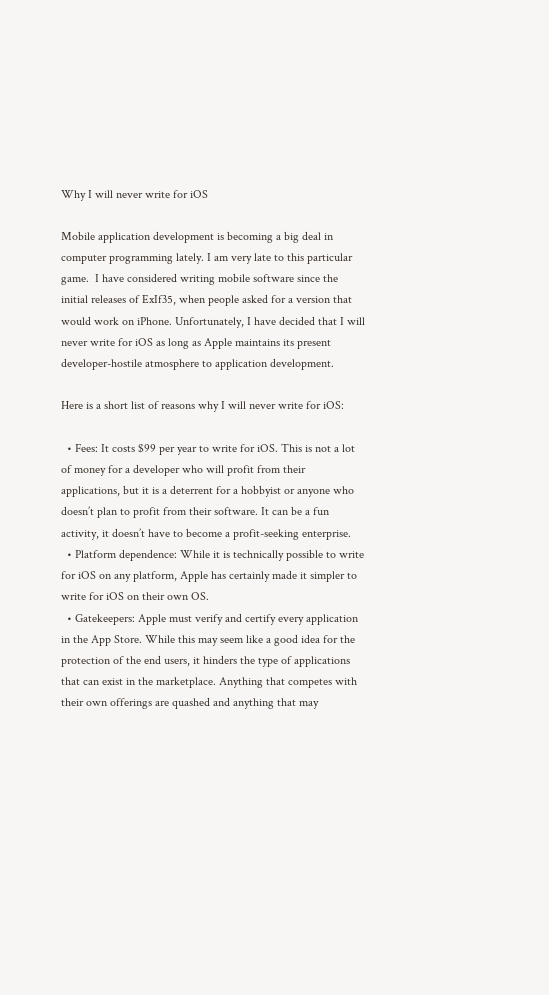Why I will never write for iOS

Mobile application development is becoming a big deal in computer programming lately. I am very late to this particular game.  I have considered writing mobile software since the initial releases of ExIf35, when people asked for a version that would work on iPhone. Unfortunately, I have decided that I will never write for iOS as long as Apple maintains its present developer-hostile atmosphere to application development.

Here is a short list of reasons why I will never write for iOS:

  • Fees: It costs $99 per year to write for iOS. This is not a lot of money for a developer who will profit from their applications, but it is a deterrent for a hobbyist or anyone who doesn’t plan to profit from their software. It can be a fun activity, it doesn’t have to become a profit-seeking enterprise.
  • Platform dependence: While it is technically possible to write for iOS on any platform, Apple has certainly made it simpler to write for iOS on their own OS.
  • Gatekeepers: Apple must verify and certify every application in the App Store. While this may seem like a good idea for the protection of the end users, it hinders the type of applications that can exist in the marketplace. Anything that competes with their own offerings are quashed and anything that may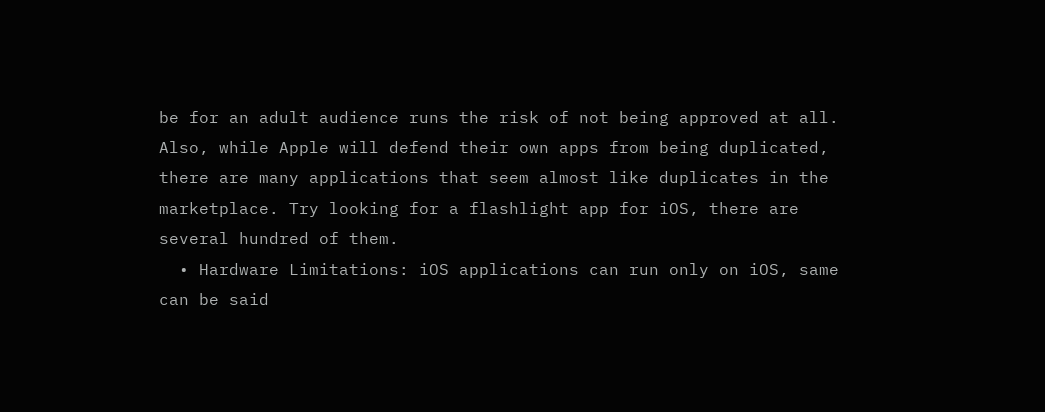be for an adult audience runs the risk of not being approved at all. Also, while Apple will defend their own apps from being duplicated, there are many applications that seem almost like duplicates in the marketplace. Try looking for a flashlight app for iOS, there are several hundred of them.
  • Hardware Limitations: iOS applications can run only on iOS, same can be said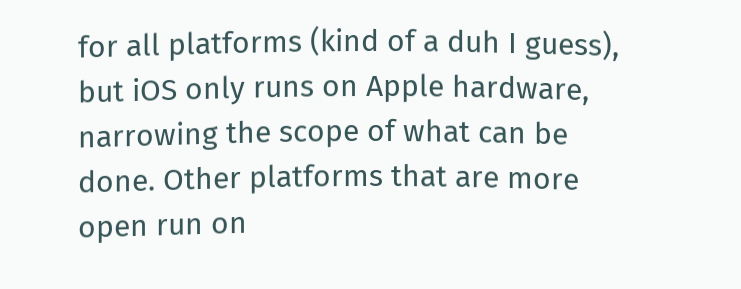for all platforms (kind of a duh I guess), but iOS only runs on Apple hardware, narrowing the scope of what can be done. Other platforms that are more open run on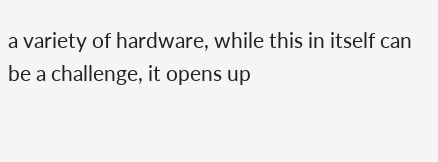a variety of hardware, while this in itself can be a challenge, it opens up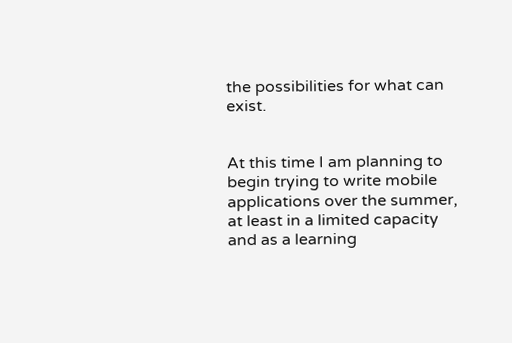the possibilities for what can exist.


At this time I am planning to begin trying to write mobile applications over the summer, at least in a limited capacity and as a learning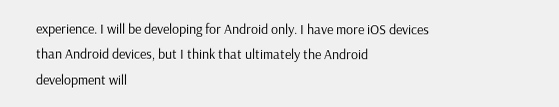experience. I will be developing for Android only. I have more iOS devices than Android devices, but I think that ultimately the Android development will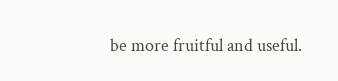be more fruitful and useful.